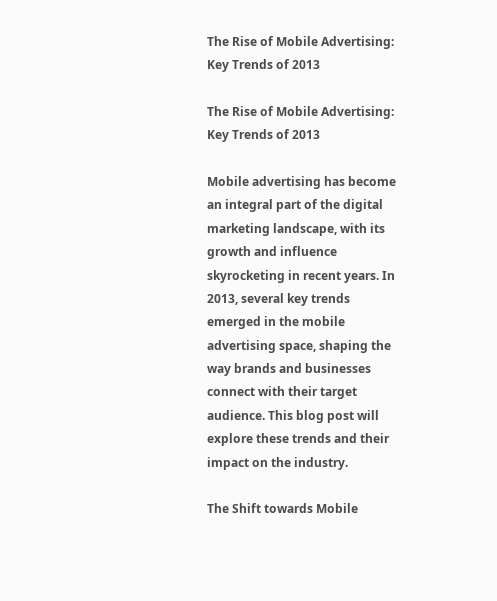The Rise of Mobile Advertising: Key Trends of 2013

The Rise of Mobile Advertising: Key Trends of 2013

Mobile advertising has become an integral part of the digital marketing landscape, with its growth and influence skyrocketing in recent years. In 2013, several key trends emerged in the mobile advertising space, shaping the way brands and businesses connect with their target audience. This blog post will explore these trends and their impact on the industry.

The Shift towards Mobile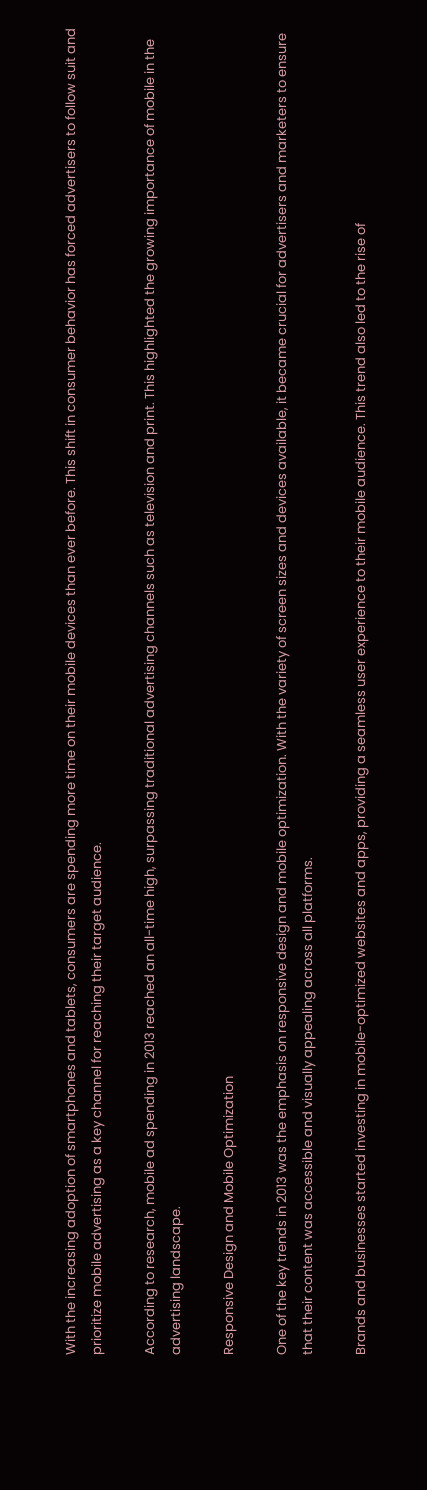With the increasing adoption of smartphones and tablets, consumers are spending more time on their mobile devices than ever before. This shift in consumer behavior has forced advertisers to follow suit and prioritize mobile advertising as a key channel for reaching their target audience.

According to research, mobile ad spending in 2013 reached an all-time high, surpassing traditional advertising channels such as television and print. This highlighted the growing importance of mobile in the advertising landscape.

Responsive Design and Mobile Optimization

One of the key trends in 2013 was the emphasis on responsive design and mobile optimization. With the variety of screen sizes and devices available, it became crucial for advertisers and marketers to ensure that their content was accessible and visually appealing across all platforms.

Brands and businesses started investing in mobile-optimized websites and apps, providing a seamless user experience to their mobile audience. This trend also led to the rise of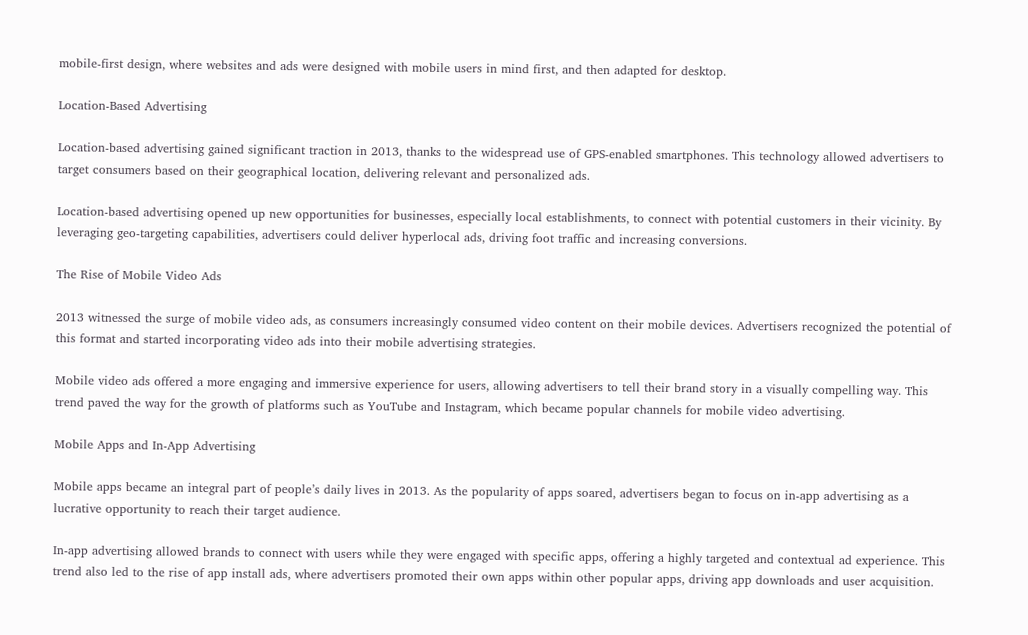mobile-first design, where websites and ads were designed with mobile users in mind first, and then adapted for desktop.

Location-Based Advertising

Location-based advertising gained significant traction in 2013, thanks to the widespread use of GPS-enabled smartphones. This technology allowed advertisers to target consumers based on their geographical location, delivering relevant and personalized ads.

Location-based advertising opened up new opportunities for businesses, especially local establishments, to connect with potential customers in their vicinity. By leveraging geo-targeting capabilities, advertisers could deliver hyperlocal ads, driving foot traffic and increasing conversions.

The Rise of Mobile Video Ads

2013 witnessed the surge of mobile video ads, as consumers increasingly consumed video content on their mobile devices. Advertisers recognized the potential of this format and started incorporating video ads into their mobile advertising strategies.

Mobile video ads offered a more engaging and immersive experience for users, allowing advertisers to tell their brand story in a visually compelling way. This trend paved the way for the growth of platforms such as YouTube and Instagram, which became popular channels for mobile video advertising.

Mobile Apps and In-App Advertising

Mobile apps became an integral part of people’s daily lives in 2013. As the popularity of apps soared, advertisers began to focus on in-app advertising as a lucrative opportunity to reach their target audience.

In-app advertising allowed brands to connect with users while they were engaged with specific apps, offering a highly targeted and contextual ad experience. This trend also led to the rise of app install ads, where advertisers promoted their own apps within other popular apps, driving app downloads and user acquisition.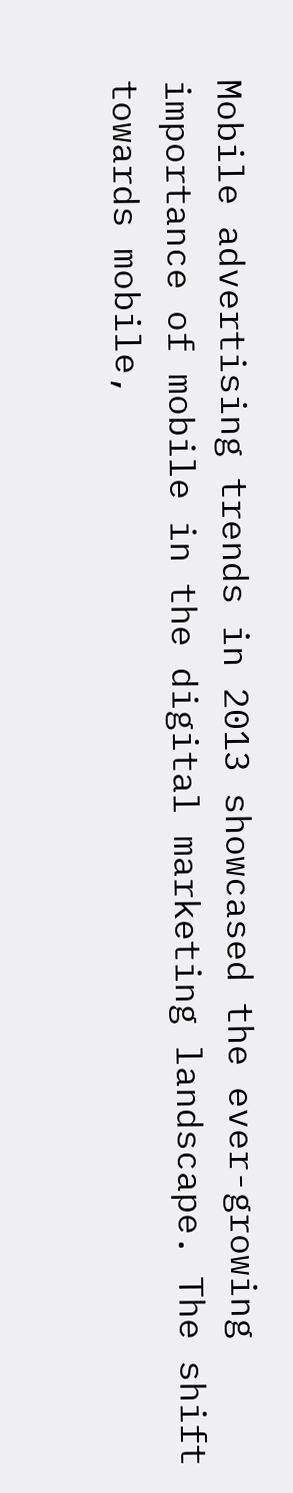Mobile advertising trends in 2013 showcased the ever-growing importance of mobile in the digital marketing landscape. The shift towards mobile,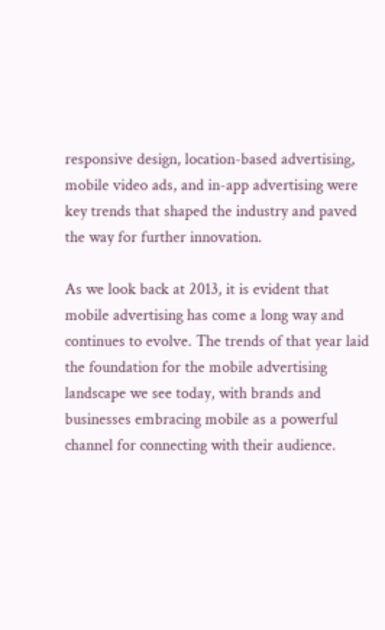responsive design, location-based advertising, mobile video ads, and in-app advertising were key trends that shaped the industry and paved the way for further innovation.

As we look back at 2013, it is evident that mobile advertising has come a long way and continues to evolve. The trends of that year laid the foundation for the mobile advertising landscape we see today, with brands and businesses embracing mobile as a powerful channel for connecting with their audience.